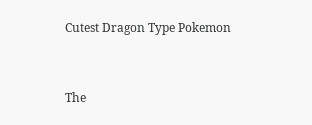Cutest Dragon Type Pokemon


The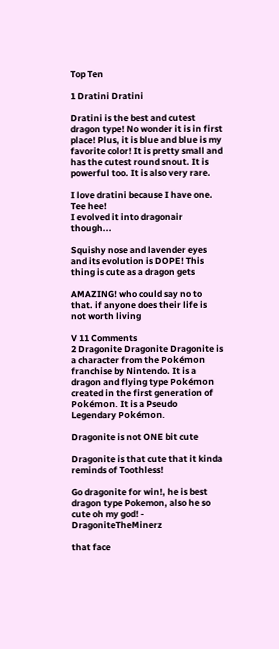Top Ten

1 Dratini Dratini

Dratini is the best and cutest dragon type! No wonder it is in first place! Plus, it is blue and blue is my favorite color! It is pretty small and has the cutest round snout. It is powerful too. It is also very rare.

I love dratini because I have one. Tee hee!
I evolved it into dragonair though...

Squishy nose and lavender eyes and its evolution is DOPE! This thing is cute as a dragon gets

AMAZING! who could say no to that. if anyone does their life is not worth living

V 11 Comments
2 Dragonite Dragonite Dragonite is a character from the Pokémon franchise by Nintendo. It is a dragon and flying type Pokémon created in the first generation of Pokémon. It is a Pseudo Legendary Pokémon.

Dragonite is not ONE bit cute

Dragonite is that cute that it kinda reminds of Toothless!

Go dragonite for win!, he is best dragon type Pokemon, also he so cute oh my god! - DragoniteTheMinerz

that face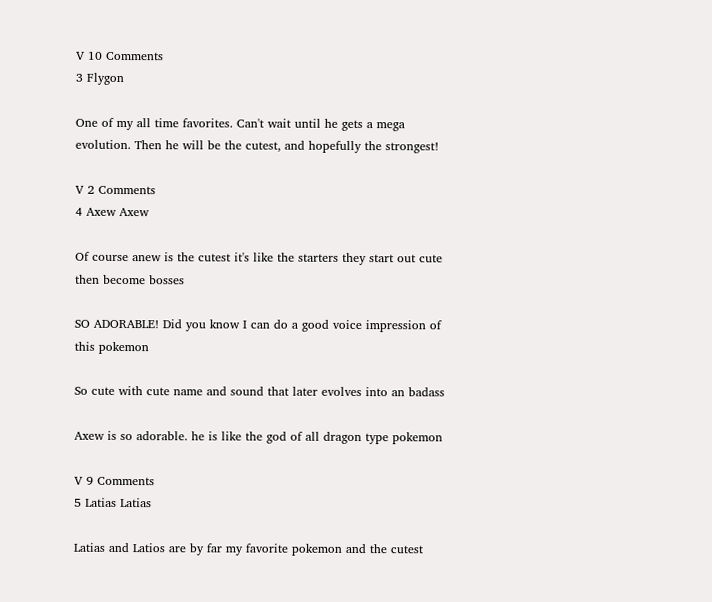V 10 Comments
3 Flygon

One of my all time favorites. Can't wait until he gets a mega evolution. Then he will be the cutest, and hopefully the strongest!

V 2 Comments
4 Axew Axew

Of course anew is the cutest it's like the starters they start out cute then become bosses

SO ADORABLE! Did you know I can do a good voice impression of this pokemon

So cute with cute name and sound that later evolves into an badass

Axew is so adorable. he is like the god of all dragon type pokemon

V 9 Comments
5 Latias Latias

Latias and Latios are by far my favorite pokemon and the cutest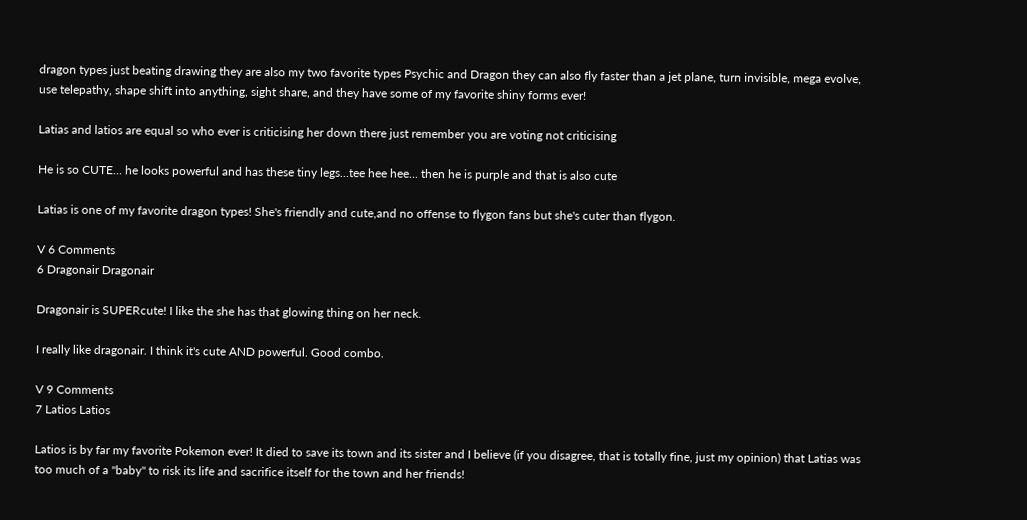dragon types just beating drawing they are also my two favorite types Psychic and Dragon they can also fly faster than a jet plane, turn invisible, mega evolve, use telepathy, shape shift into anything, sight share, and they have some of my favorite shiny forms ever!

Latias and latios are equal so who ever is criticising her down there just remember you are voting not criticising

He is so CUTE... he looks powerful and has these tiny legs...tee hee hee... then he is purple and that is also cute

Latias is one of my favorite dragon types! She's friendly and cute,and no offense to flygon fans but she's cuter than flygon.

V 6 Comments
6 Dragonair Dragonair

Dragonair is SUPERcute! I like the she has that glowing thing on her neck.

I really like dragonair. I think it's cute AND powerful. Good combo.

V 9 Comments
7 Latios Latios

Latios is by far my favorite Pokemon ever! It died to save its town and its sister and I believe (if you disagree, that is totally fine, just my opinion) that Latias was too much of a "baby" to risk its life and sacrifice itself for the town and her friends!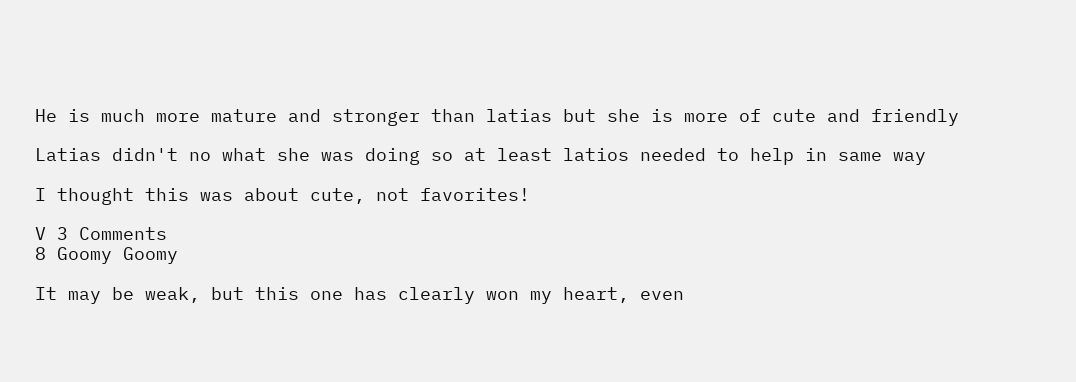He is much more mature and stronger than latias but she is more of cute and friendly

Latias didn't no what she was doing so at least latios needed to help in same way

I thought this was about cute, not favorites!

V 3 Comments
8 Goomy Goomy

It may be weak, but this one has clearly won my heart, even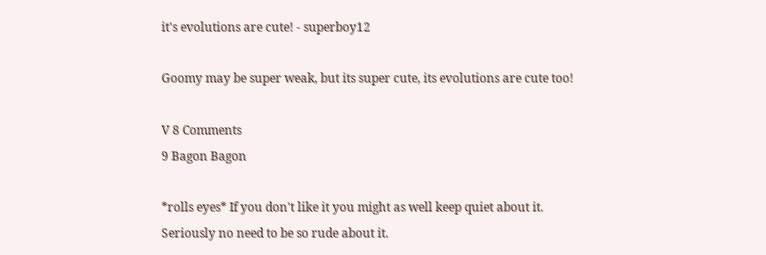it's evolutions are cute! - superboy12

Goomy may be super weak, but its super cute, its evolutions are cute too!

V 8 Comments
9 Bagon Bagon

*rolls eyes* If you don't like it you might as well keep quiet about it. Seriously no need to be so rude about it.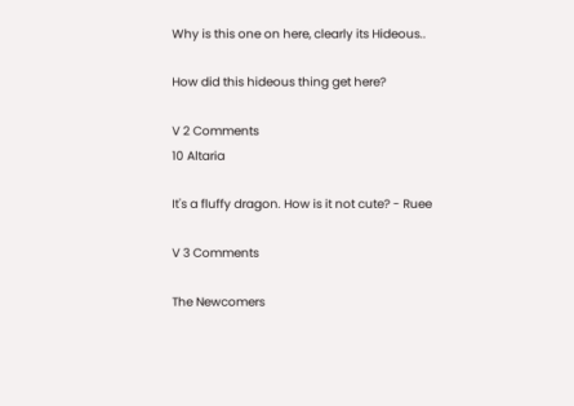Why is this one on here, clearly its Hideous..

How did this hideous thing get here?

V 2 Comments
10 Altaria

It's a fluffy dragon. How is it not cute? - Ruee

V 3 Comments

The Newcomers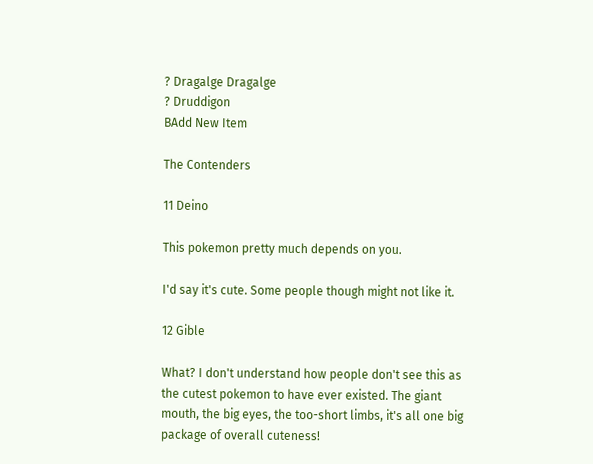? Dragalge Dragalge
? Druddigon
BAdd New Item

The Contenders

11 Deino

This pokemon pretty much depends on you.

I'd say it's cute. Some people though might not like it.

12 Gible

What? I don't understand how people don't see this as the cutest pokemon to have ever existed. The giant mouth, the big eyes, the too-short limbs, it's all one big package of overall cuteness!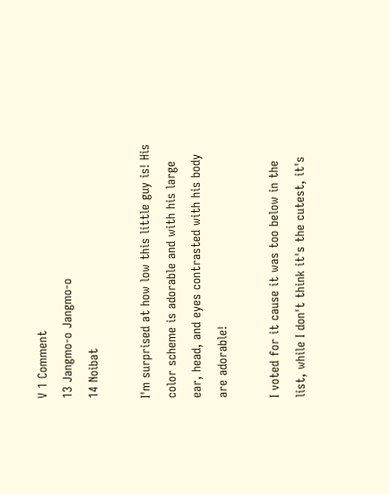V 1 Comment
13 Jangmo-o Jangmo-o
14 Noibat

I'm surprised at how low this little guy is! His color scheme is adorable and with his large ear, head, and eyes contrasted with his body are adorable!

I voted for it cause it was too below in the list, while I don't think it's the cutest, it's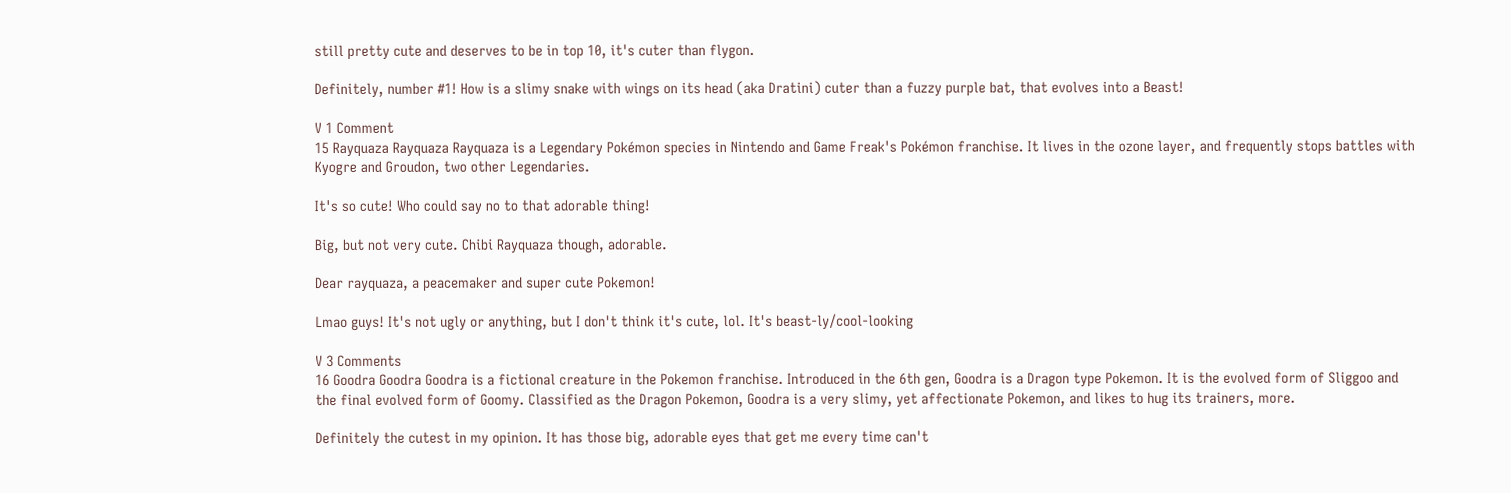still pretty cute and deserves to be in top 10, it's cuter than flygon.

Definitely, number #1! How is a slimy snake with wings on its head (aka Dratini) cuter than a fuzzy purple bat, that evolves into a Beast!

V 1 Comment
15 Rayquaza Rayquaza Rayquaza is a Legendary Pokémon species in Nintendo and Game Freak's Pokémon franchise. It lives in the ozone layer, and frequently stops battles with Kyogre and Groudon, two other Legendaries.

It's so cute! Who could say no to that adorable thing!

Big, but not very cute. Chibi Rayquaza though, adorable.

Dear rayquaza, a peacemaker and super cute Pokemon!

Lmao guys! It's not ugly or anything, but I don't think it's cute, lol. It's beast-ly/cool-looking

V 3 Comments
16 Goodra Goodra Goodra is a fictional creature in the Pokemon franchise. Introduced in the 6th gen, Goodra is a Dragon type Pokemon. It is the evolved form of Sliggoo and the final evolved form of Goomy. Classified as the Dragon Pokemon, Goodra is a very slimy, yet affectionate Pokemon, and likes to hug its trainers, more.

Definitely the cutest in my opinion. It has those big, adorable eyes that get me every time can't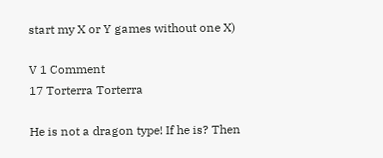start my X or Y games without one X)

V 1 Comment
17 Torterra Torterra

He is not a dragon type! If he is? Then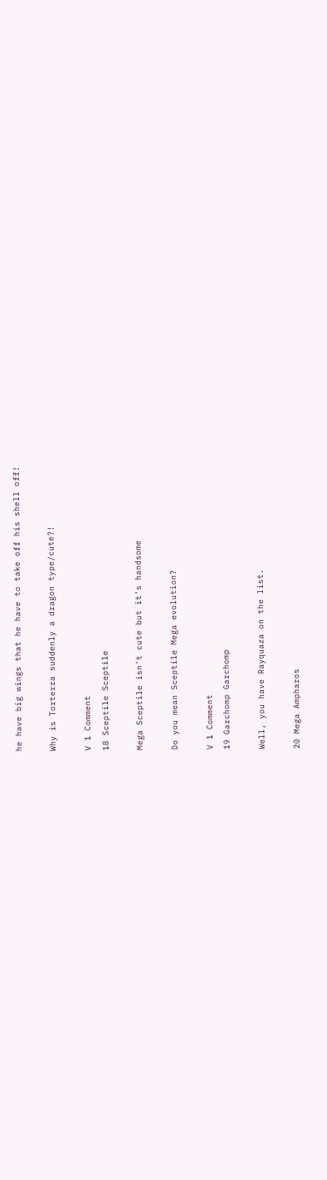he have big wings that he have to take off his shell off!

Why is Torterra suddenly a dragon type/cute?!

V 1 Comment
18 Sceptile Sceptile

Mega Sceptile isn't cute but it's handsome

Do you mean Sceptile Mega evolution?

V 1 Comment
19 Garchomp Garchomp

Well, you have Rayquaza on the list.

20 Mega Ampharos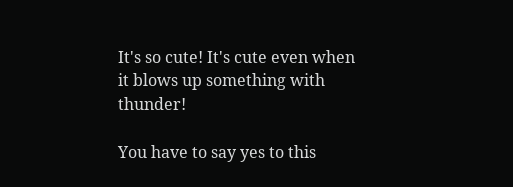It's so cute! It's cute even when it blows up something with thunder!

You have to say yes to this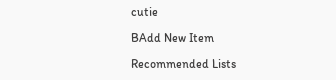cutie

BAdd New Item

Recommended Lists